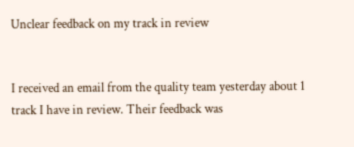Unclear feedback on my track in review


I received an email from the quality team yesterday about 1 track I have in review. Their feedback was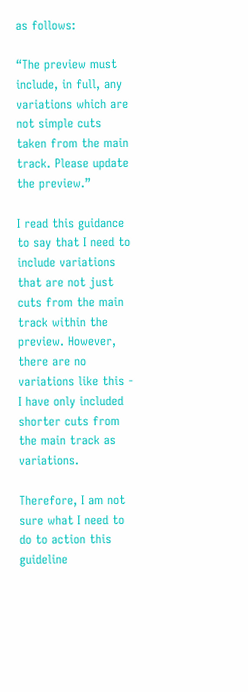as follows:

“The preview must include, in full, any variations which are not simple cuts taken from the main track. Please update the preview.”

I read this guidance to say that I need to include variations that are not just cuts from the main track within the preview. However, there are no variations like this - I have only included shorter cuts from the main track as variations.

Therefore, I am not sure what I need to do to action this guideline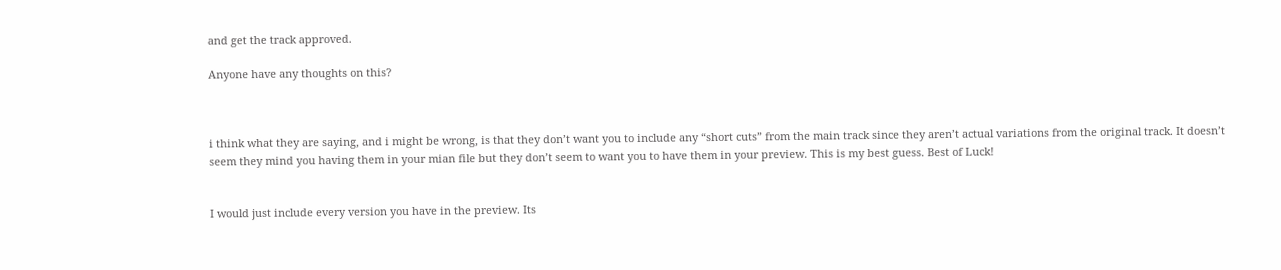and get the track approved.

Anyone have any thoughts on this?



i think what they are saying, and i might be wrong, is that they don’t want you to include any “short cuts” from the main track since they aren’t actual variations from the original track. It doesn’t seem they mind you having them in your mian file but they don’t seem to want you to have them in your preview. This is my best guess. Best of Luck!


I would just include every version you have in the preview. Its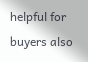helpful for buyers also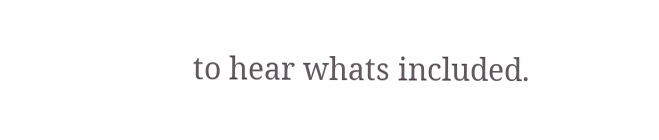to hear whats included.